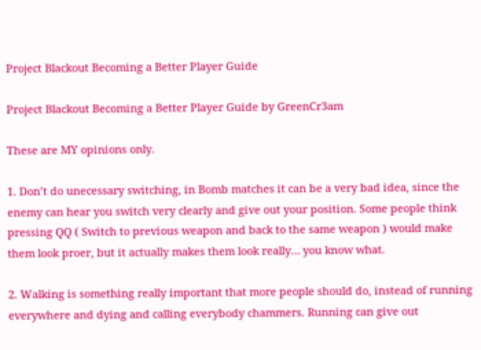Project Blackout Becoming a Better Player Guide

Project Blackout Becoming a Better Player Guide by GreenCr3am

These are MY opinions only.

1. Don’t do unecessary switching, in Bomb matches it can be a very bad idea, since the enemy can hear you switch very clearly and give out your position. Some people think pressing QQ ( Switch to previous weapon and back to the same weapon ) would make them look proer, but it actually makes them look really… you know what.

2. Walking is something really important that more people should do, instead of running everywhere and dying and calling everybody chammers. Running can give out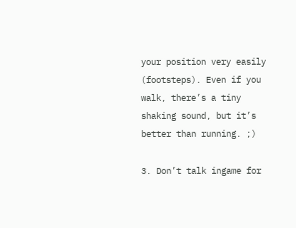your position very easily (footsteps). Even if you walk, there’s a tiny shaking sound, but it’s better than running. ;)

3. Don’t talk ingame for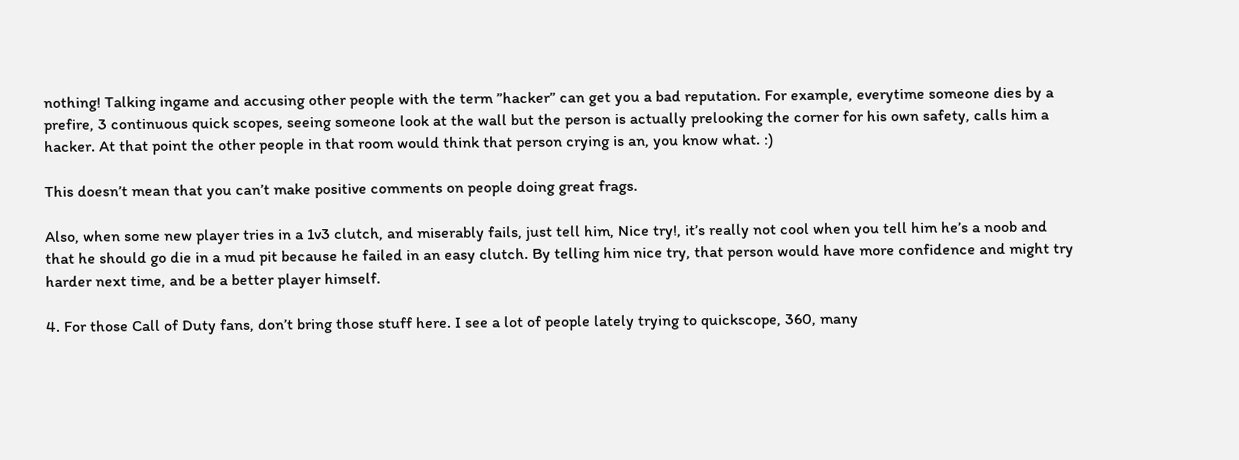nothing! Talking ingame and accusing other people with the term ”hacker” can get you a bad reputation. For example, everytime someone dies by a prefire, 3 continuous quick scopes, seeing someone look at the wall but the person is actually prelooking the corner for his own safety, calls him a hacker. At that point the other people in that room would think that person crying is an, you know what. :)

This doesn’t mean that you can’t make positive comments on people doing great frags.

Also, when some new player tries in a 1v3 clutch, and miserably fails, just tell him, Nice try!, it’s really not cool when you tell him he’s a noob and that he should go die in a mud pit because he failed in an easy clutch. By telling him nice try, that person would have more confidence and might try harder next time, and be a better player himself.

4. For those Call of Duty fans, don’t bring those stuff here. I see a lot of people lately trying to quickscope, 360, many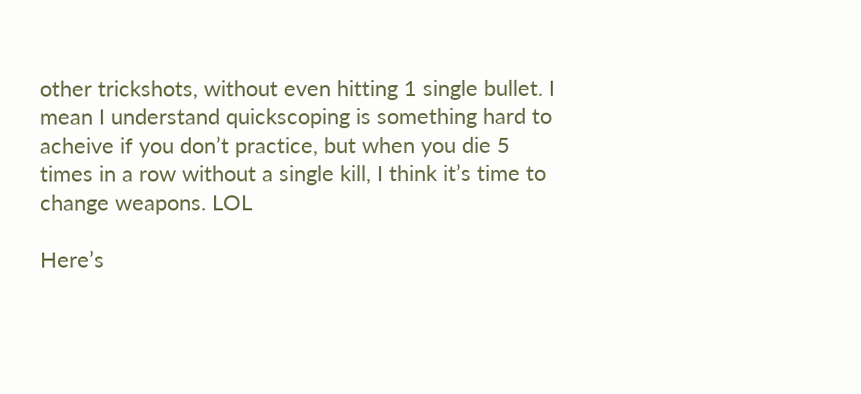other trickshots, without even hitting 1 single bullet. I mean I understand quickscoping is something hard to acheive if you don’t practice, but when you die 5 times in a row without a single kill, I think it’s time to change weapons. LOL

Here’s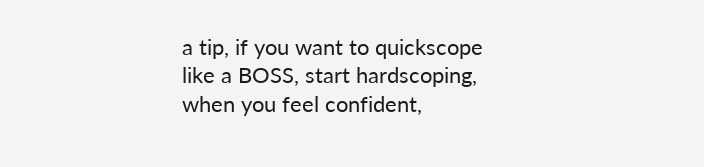a tip, if you want to quickscope like a BOSS, start hardscoping, when you feel confident,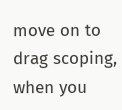move on to drag scoping, when you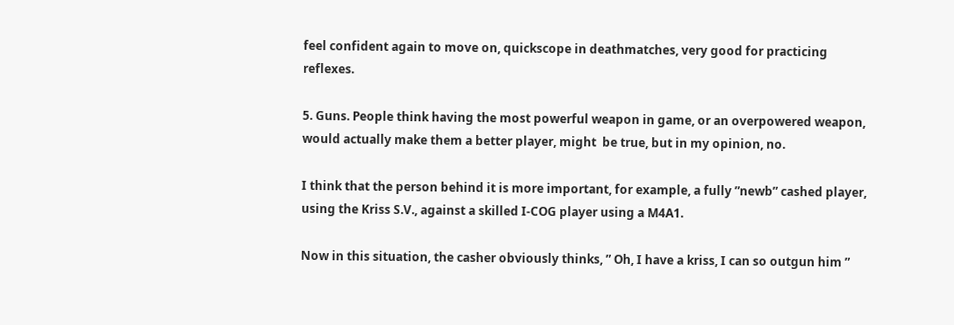feel confident again to move on, quickscope in deathmatches, very good for practicing reflexes.

5. Guns. People think having the most powerful weapon in game, or an overpowered weapon, would actually make them a better player, might  be true, but in my opinion, no.

I think that the person behind it is more important, for example, a fully ”newb” cashed player, using the Kriss S.V., against a skilled I-COG player using a M4A1.

Now in this situation, the casher obviously thinks, ” Oh, I have a kriss, I can so outgun him ”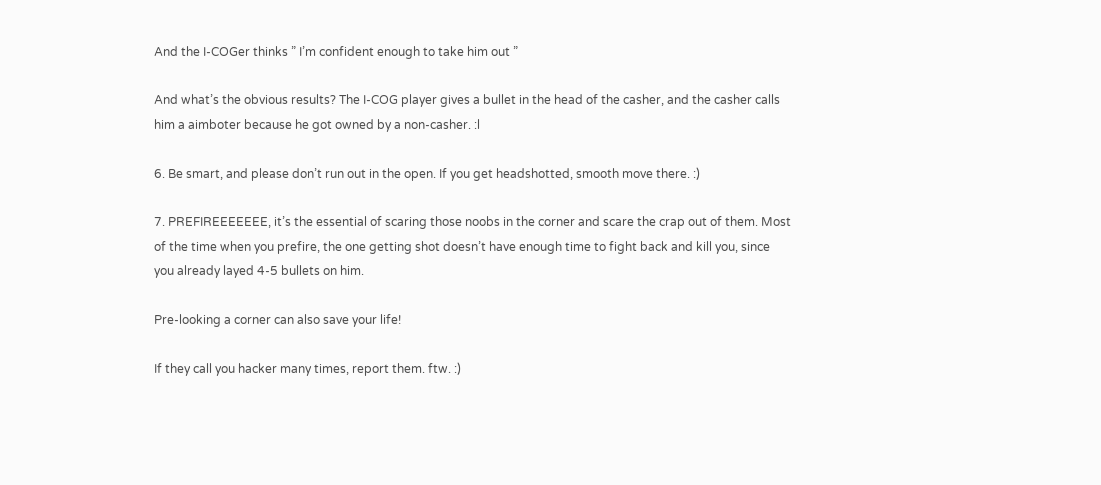And the I-COGer thinks ” I’m confident enough to take him out ”

And what’s the obvious results? The I-COG player gives a bullet in the head of the casher, and the casher calls him a aimboter because he got owned by a non-casher. :l

6. Be smart, and please don’t run out in the open. If you get headshotted, smooth move there. :)

7. PREFIREEEEEEE, it’s the essential of scaring those noobs in the corner and scare the crap out of them. Most of the time when you prefire, the one getting shot doesn’t have enough time to fight back and kill you, since you already layed 4-5 bullets on him.

Pre-looking a corner can also save your life!

If they call you hacker many times, report them. ftw. :)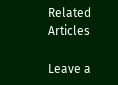Related Articles

Leave a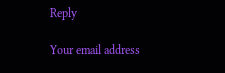Reply

Your email address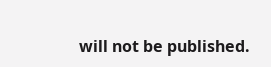will not be published.